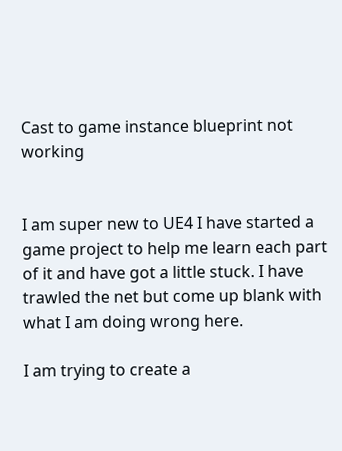Cast to game instance blueprint not working


I am super new to UE4 I have started a game project to help me learn each part of it and have got a little stuck. I have trawled the net but come up blank with what I am doing wrong here.

I am trying to create a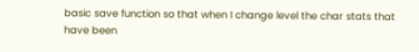basic save function so that when I change level the char stats that have been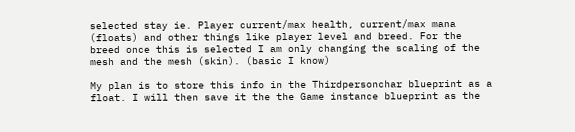selected stay ie. Player current/max health, current/max mana (floats) and other things like player level and breed. For the breed once this is selected I am only changing the scaling of the mesh and the mesh (skin). (basic I know)

My plan is to store this info in the Thirdpersonchar blueprint as a float. I will then save it the the Game instance blueprint as the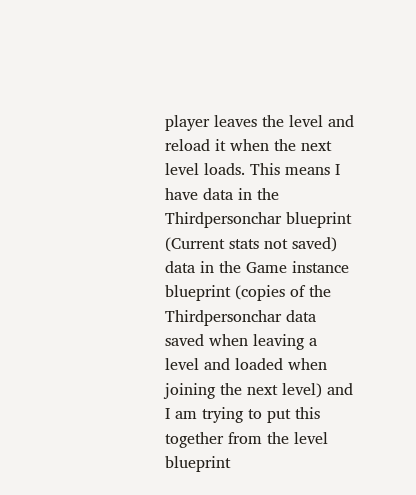player leaves the level and reload it when the next level loads. This means I have data in the Thirdpersonchar blueprint (Current stats not saved) data in the Game instance blueprint (copies of the Thirdpersonchar data saved when leaving a level and loaded when joining the next level) and I am trying to put this together from the level blueprint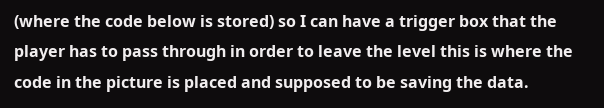(where the code below is stored) so I can have a trigger box that the player has to pass through in order to leave the level this is where the code in the picture is placed and supposed to be saving the data.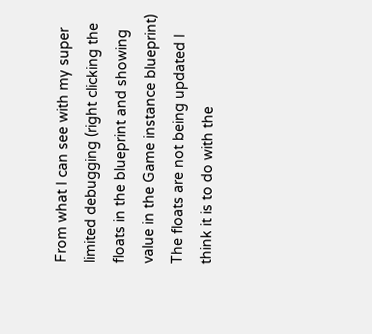From what I can see with my super limited debugging (right clicking the floats in the blueprint and showing value in the Game instance blueprint) The floats are not being updated I think it is to do with the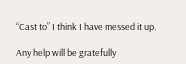“Cast to” I think I have messed it up.

Any help will be gratefully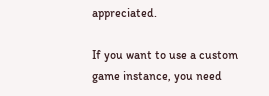appreciated.

If you want to use a custom game instance, you need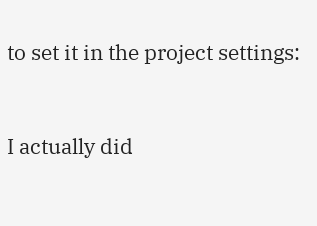to set it in the project settings:


I actually did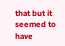that but it seemed to have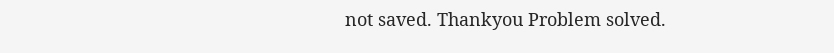not saved. Thankyou Problem solved.